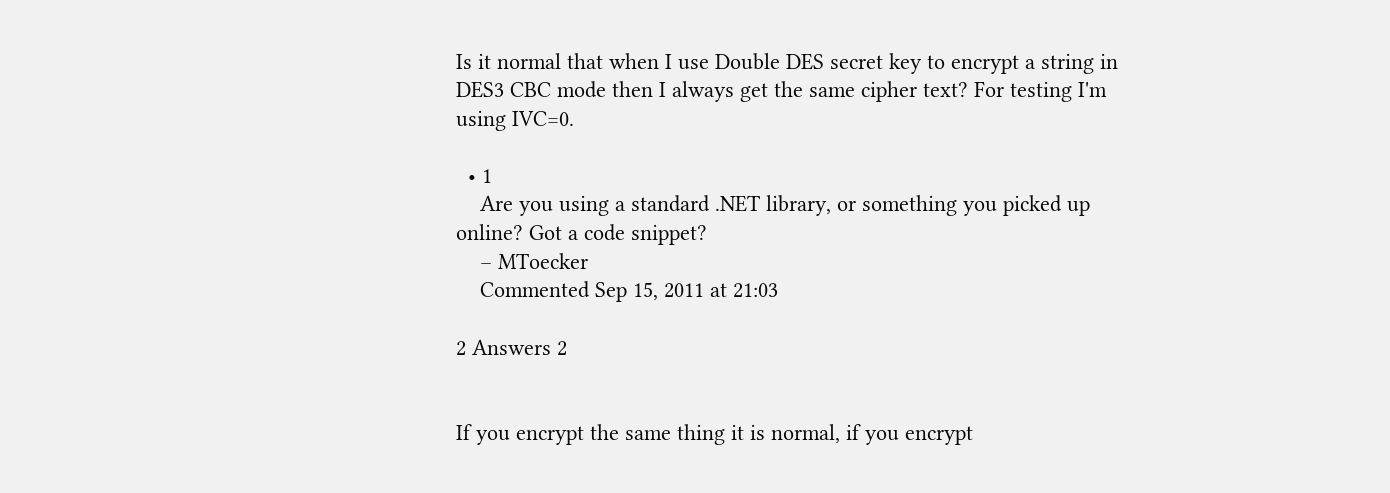Is it normal that when I use Double DES secret key to encrypt a string in DES3 CBC mode then I always get the same cipher text? For testing I'm using IVC=0.

  • 1
    Are you using a standard .NET library, or something you picked up online? Got a code snippet?
    – MToecker
    Commented Sep 15, 2011 at 21:03

2 Answers 2


If you encrypt the same thing it is normal, if you encrypt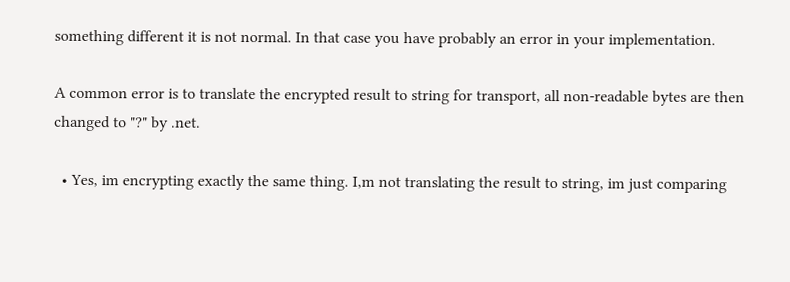something different it is not normal. In that case you have probably an error in your implementation.

A common error is to translate the encrypted result to string for transport, all non-readable bytes are then changed to "?" by .net.

  • Yes, im encrypting exactly the same thing. I,m not translating the result to string, im just comparing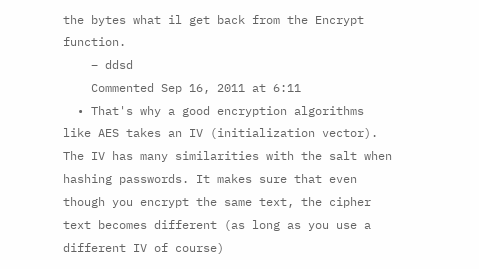the bytes what il get back from the Encrypt function.
    – ddsd
    Commented Sep 16, 2011 at 6:11
  • That's why a good encryption algorithms like AES takes an IV (initialization vector). The IV has many similarities with the salt when hashing passwords. It makes sure that even though you encrypt the same text, the cipher text becomes different (as long as you use a different IV of course)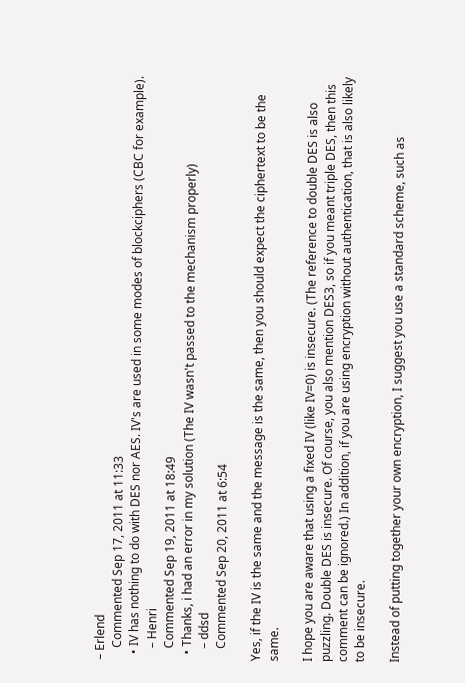– Erlend
    Commented Sep 17, 2011 at 11:33
  • IV has nothing to do with DES nor AES. IV's are used in some modes of blockciphers (CBC for example).
    – Henri
    Commented Sep 19, 2011 at 18:49
  • Thanks, i had an error in my solution (The IV wasn't passed to the mechanism properly)
    – ddsd
    Commented Sep 20, 2011 at 6:54

Yes, if the IV is the same and the message is the same, then you should expect the ciphertext to be the same.

I hope you are aware that using a fixed IV (like IV=0) is insecure. (The reference to double DES is also puzzling. Double DES is insecure. Of course, you also mention DES3, so if you meant triple DES, then this comment can be ignored.) In addition, if you are using encryption without authentication, that is also likely to be insecure.

Instead of putting together your own encryption, I suggest you use a standard scheme, such as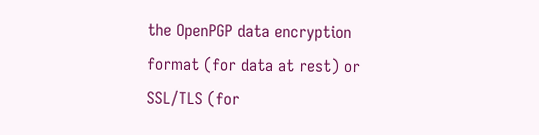the OpenPGP data encryption format (for data at rest) or SSL/TLS (for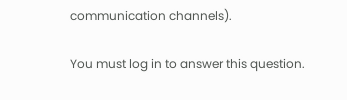communication channels).

You must log in to answer this question.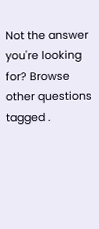Not the answer you're looking for? Browse other questions tagged .